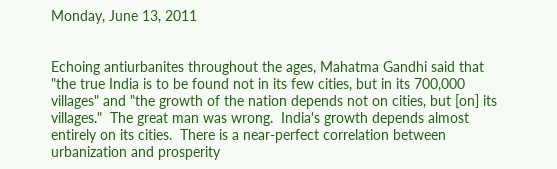Monday, June 13, 2011


Echoing antiurbanites throughout the ages, Mahatma Gandhi said that "the true India is to be found not in its few cities, but in its 700,000 villages" and "the growth of the nation depends not on cities, but [on] its villages."  The great man was wrong.  India's growth depends almost entirely on its cities.  There is a near-perfect correlation between urbanization and prosperity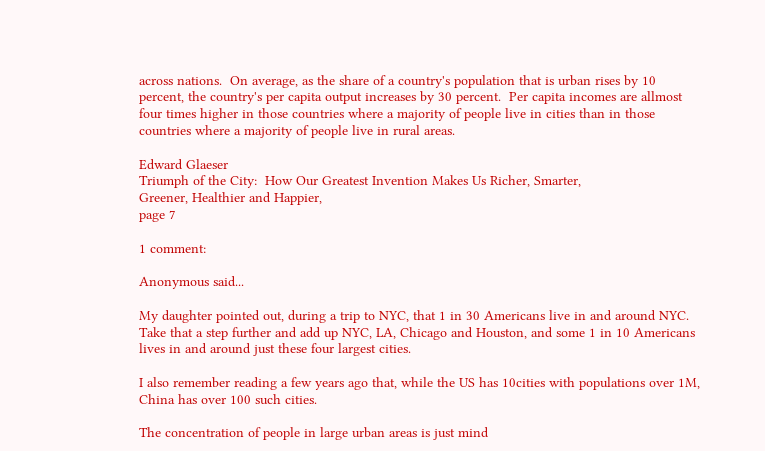across nations.  On average, as the share of a country's population that is urban rises by 10 percent, the country's per capita output increases by 30 percent.  Per capita incomes are allmost four times higher in those countries where a majority of people live in cities than in those countries where a majority of people live in rural areas.

Edward Glaeser
Triumph of the City:  How Our Greatest Invention Makes Us Richer, Smarter,
Greener, Healthier and Happier,
page 7

1 comment:

Anonymous said...

My daughter pointed out, during a trip to NYC, that 1 in 30 Americans live in and around NYC. Take that a step further and add up NYC, LA, Chicago and Houston, and some 1 in 10 Americans lives in and around just these four largest cities.

I also remember reading a few years ago that, while the US has 10cities with populations over 1M, China has over 100 such cities.

The concentration of people in large urban areas is just mind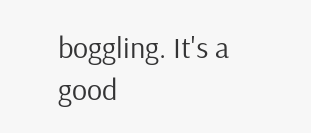boggling. It's a good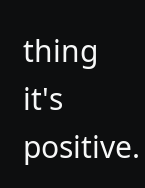thing it's positive.